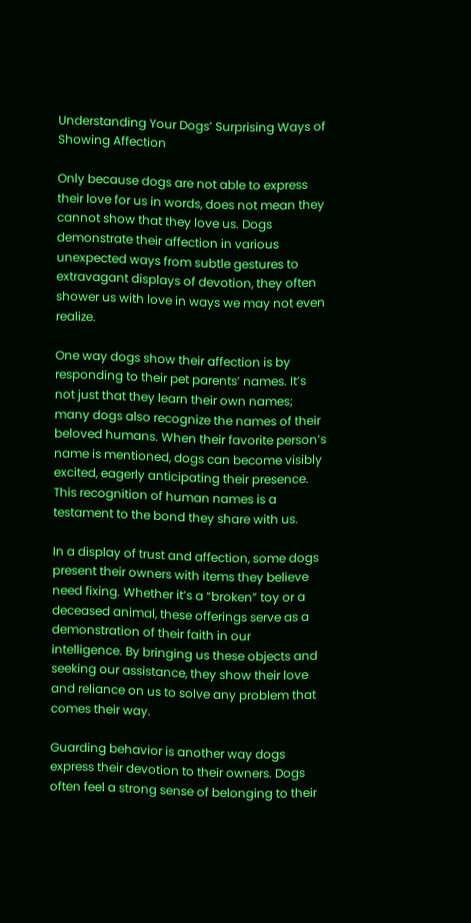Understanding Your Dogs’ Surprising Ways of Showing Affection

Only because dogs are not able to express their love for us in words, does not mean they cannot show that they love us. Dogs demonstrate their affection in various unexpected ways from subtle gestures to extravagant displays of devotion, they often shower us with love in ways we may not even realize.

One way dogs show their affection is by responding to their pet parents’ names. It’s not just that they learn their own names; many dogs also recognize the names of their beloved humans. When their favorite person’s name is mentioned, dogs can become visibly excited, eagerly anticipating their presence. This recognition of human names is a testament to the bond they share with us.

In a display of trust and affection, some dogs present their owners with items they believe need fixing. Whether it’s a “broken” toy or a deceased animal, these offerings serve as a demonstration of their faith in our intelligence. By bringing us these objects and seeking our assistance, they show their love and reliance on us to solve any problem that comes their way.

Guarding behavior is another way dogs express their devotion to their owners. Dogs often feel a strong sense of belonging to their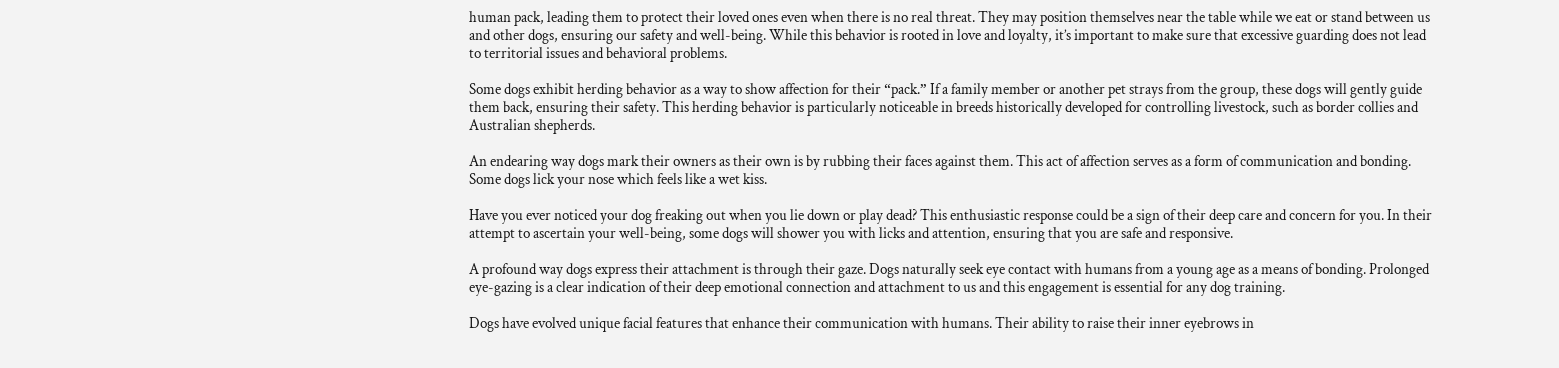human pack, leading them to protect their loved ones even when there is no real threat. They may position themselves near the table while we eat or stand between us and other dogs, ensuring our safety and well-being. While this behavior is rooted in love and loyalty, it’s important to make sure that excessive guarding does not lead to territorial issues and behavioral problems.

Some dogs exhibit herding behavior as a way to show affection for their “pack.” If a family member or another pet strays from the group, these dogs will gently guide them back, ensuring their safety. This herding behavior is particularly noticeable in breeds historically developed for controlling livestock, such as border collies and Australian shepherds.

An endearing way dogs mark their owners as their own is by rubbing their faces against them. This act of affection serves as a form of communication and bonding. Some dogs lick your nose which feels like a wet kiss.

Have you ever noticed your dog freaking out when you lie down or play dead? This enthusiastic response could be a sign of their deep care and concern for you. In their attempt to ascertain your well-being, some dogs will shower you with licks and attention, ensuring that you are safe and responsive.

A profound way dogs express their attachment is through their gaze. Dogs naturally seek eye contact with humans from a young age as a means of bonding. Prolonged eye-gazing is a clear indication of their deep emotional connection and attachment to us and this engagement is essential for any dog training.

Dogs have evolved unique facial features that enhance their communication with humans. Their ability to raise their inner eyebrows in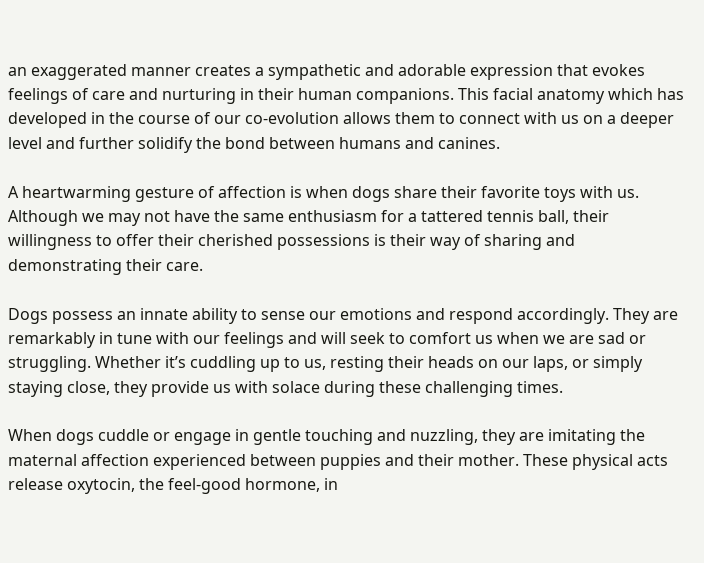an exaggerated manner creates a sympathetic and adorable expression that evokes feelings of care and nurturing in their human companions. This facial anatomy which has developed in the course of our co-evolution allows them to connect with us on a deeper level and further solidify the bond between humans and canines.

A heartwarming gesture of affection is when dogs share their favorite toys with us. Although we may not have the same enthusiasm for a tattered tennis ball, their willingness to offer their cherished possessions is their way of sharing and demonstrating their care.

Dogs possess an innate ability to sense our emotions and respond accordingly. They are remarkably in tune with our feelings and will seek to comfort us when we are sad or struggling. Whether it’s cuddling up to us, resting their heads on our laps, or simply staying close, they provide us with solace during these challenging times.

When dogs cuddle or engage in gentle touching and nuzzling, they are imitating the maternal affection experienced between puppies and their mother. These physical acts release oxytocin, the feel-good hormone, in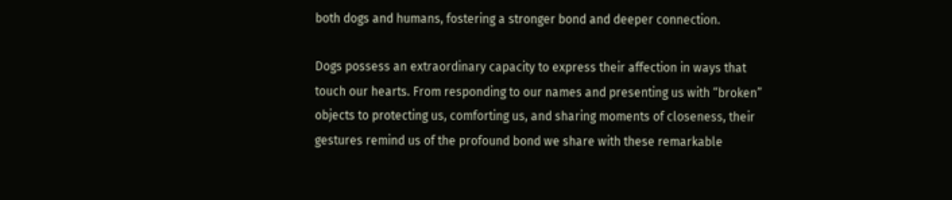both dogs and humans, fostering a stronger bond and deeper connection.

Dogs possess an extraordinary capacity to express their affection in ways that touch our hearts. From responding to our names and presenting us with “broken” objects to protecting us, comforting us, and sharing moments of closeness, their gestures remind us of the profound bond we share with these remarkable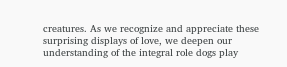creatures. As we recognize and appreciate these surprising displays of love, we deepen our understanding of the integral role dogs play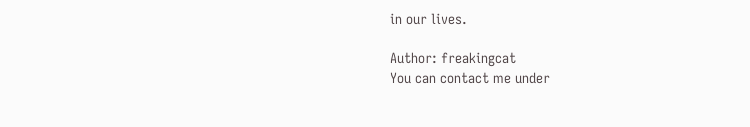in our lives.

Author: freakingcat
You can contact me under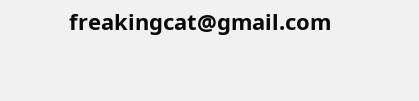freakingcat@gmail.com